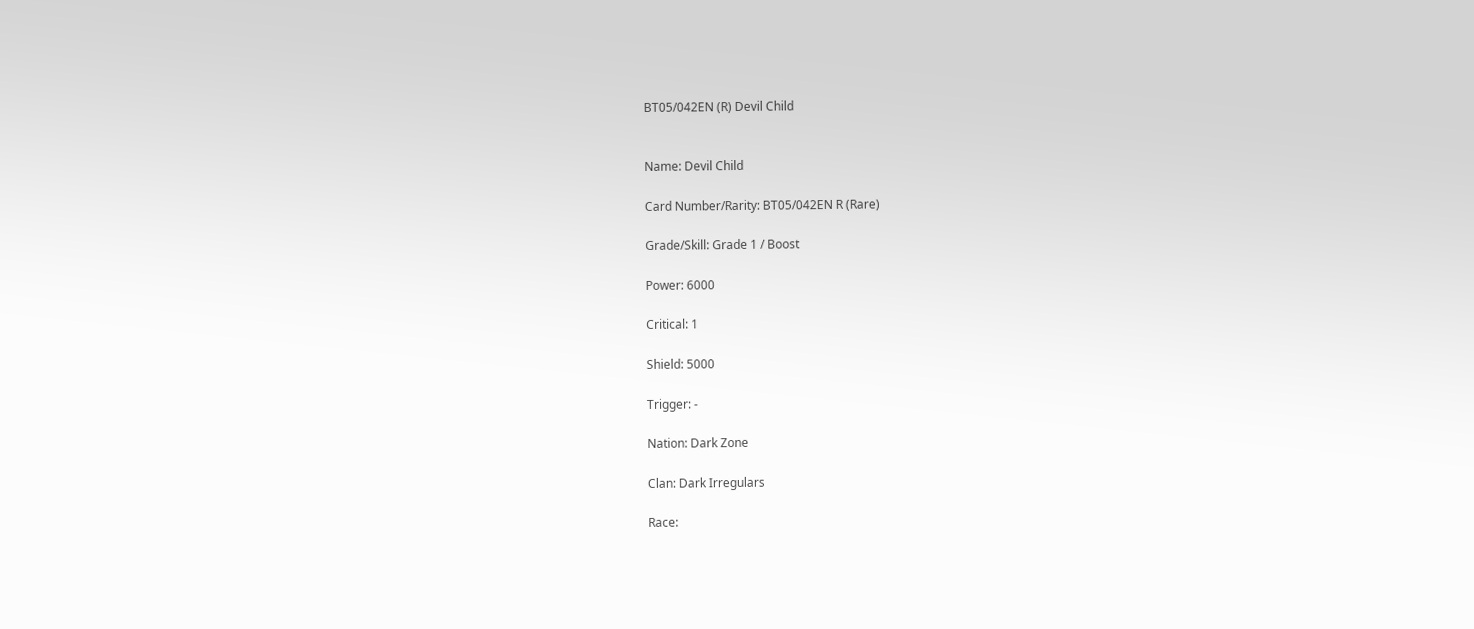BT05/042EN (R) Devil Child


Name: Devil Child

Card Number/Rarity: BT05/042EN R (Rare)

Grade/Skill: Grade 1 / Boost

Power: 6000

Critical: 1

Shield: 5000

Trigger: -

Nation: Dark Zone

Clan: Dark Irregulars

Race: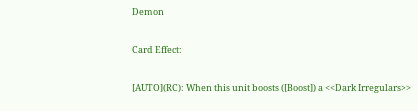Demon

Card Effect:

[AUTO](RC): When this unit boosts ([Boost]) a <<Dark Irregulars>>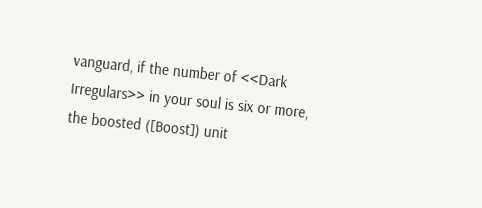vanguard, if the number of <<Dark Irregulars>> in your soul is six or more, the boosted ([Boost]) unit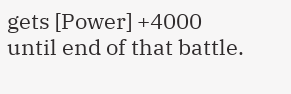gets [Power] +4000 until end of that battle.